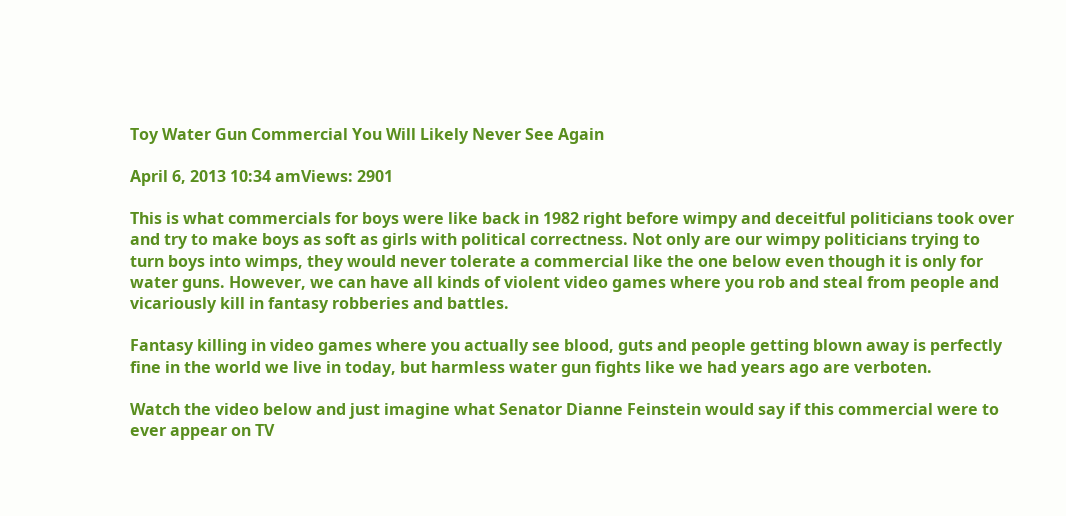Toy Water Gun Commercial You Will Likely Never See Again

April 6, 2013 10:34 amViews: 2901

This is what commercials for boys were like back in 1982 right before wimpy and deceitful politicians took over and try to make boys as soft as girls with political correctness. Not only are our wimpy politicians trying to turn boys into wimps, they would never tolerate a commercial like the one below even though it is only for water guns. However, we can have all kinds of violent video games where you rob and steal from people and vicariously kill in fantasy robberies and battles.

Fantasy killing in video games where you actually see blood, guts and people getting blown away is perfectly fine in the world we live in today, but harmless water gun fights like we had years ago are verboten.

Watch the video below and just imagine what Senator Dianne Feinstein would say if this commercial were to ever appear on TV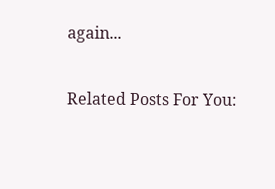again...

Related Posts For You: